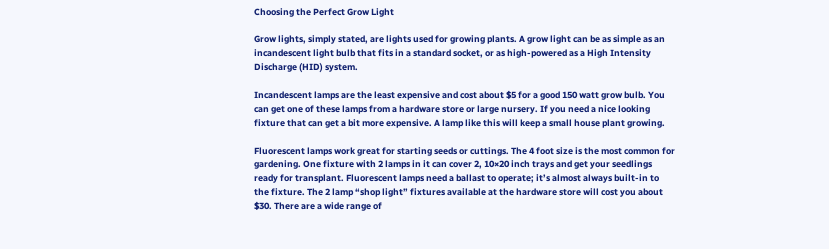Choosing the Perfect Grow Light

Grow lights, simply stated, are lights used for growing plants. A grow light can be as simple as an incandescent light bulb that fits in a standard socket, or as high-powered as a High Intensity Discharge (HID) system.

Incandescent lamps are the least expensive and cost about $5 for a good 150 watt grow bulb. You can get one of these lamps from a hardware store or large nursery. If you need a nice looking fixture that can get a bit more expensive. A lamp like this will keep a small house plant growing.

Fluorescent lamps work great for starting seeds or cuttings. The 4 foot size is the most common for gardening. One fixture with 2 lamps in it can cover 2, 10×20 inch trays and get your seedlings ready for transplant. Fluorescent lamps need a ballast to operate; it’s almost always built-in to the fixture. The 2 lamp “shop light” fixtures available at the hardware store will cost you about $30. There are a wide range of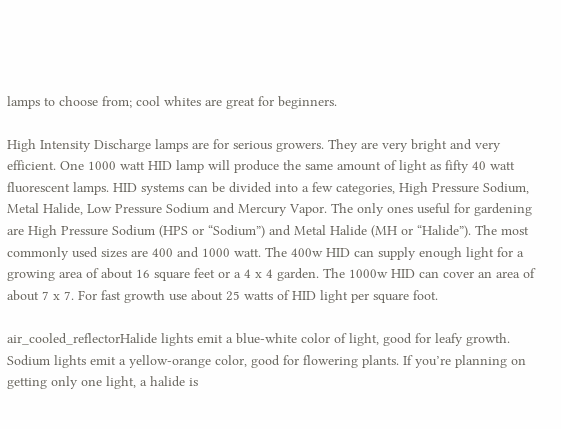lamps to choose from; cool whites are great for beginners.

High Intensity Discharge lamps are for serious growers. They are very bright and very efficient. One 1000 watt HID lamp will produce the same amount of light as fifty 40 watt fluorescent lamps. HID systems can be divided into a few categories, High Pressure Sodium, Metal Halide, Low Pressure Sodium and Mercury Vapor. The only ones useful for gardening are High Pressure Sodium (HPS or “Sodium”) and Metal Halide (MH or “Halide”). The most commonly used sizes are 400 and 1000 watt. The 400w HID can supply enough light for a growing area of about 16 square feet or a 4 x 4 garden. The 1000w HID can cover an area of about 7 x 7. For fast growth use about 25 watts of HID light per square foot.

air_cooled_reflectorHalide lights emit a blue-white color of light, good for leafy growth. Sodium lights emit a yellow-orange color, good for flowering plants. If you’re planning on getting only one light, a halide is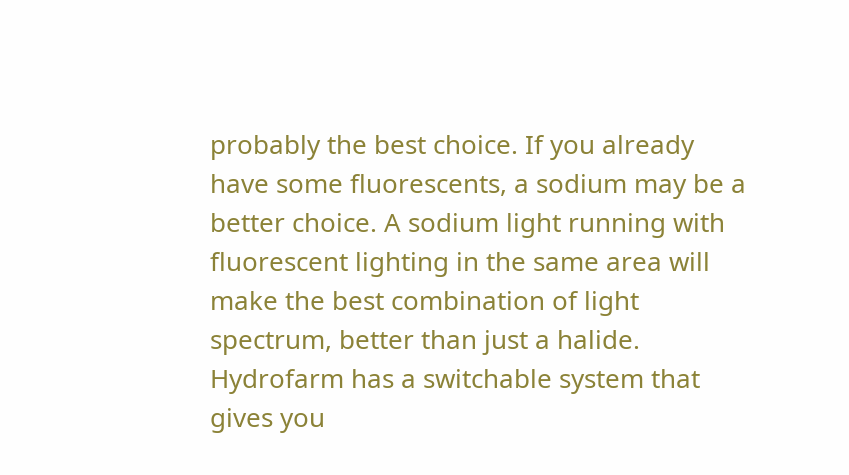probably the best choice. If you already have some fluorescents, a sodium may be a better choice. A sodium light running with fluorescent lighting in the same area will make the best combination of light spectrum, better than just a halide. Hydrofarm has a switchable system that gives you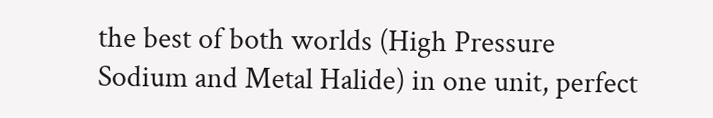the best of both worlds (High Pressure Sodium and Metal Halide) in one unit, perfect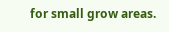for small grow areas.